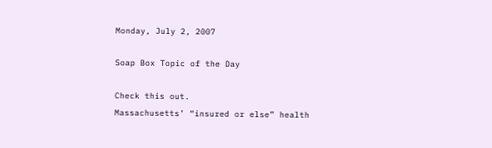Monday, July 2, 2007

Soap Box Topic of the Day

Check this out.
Massachusetts’ “insured or else” health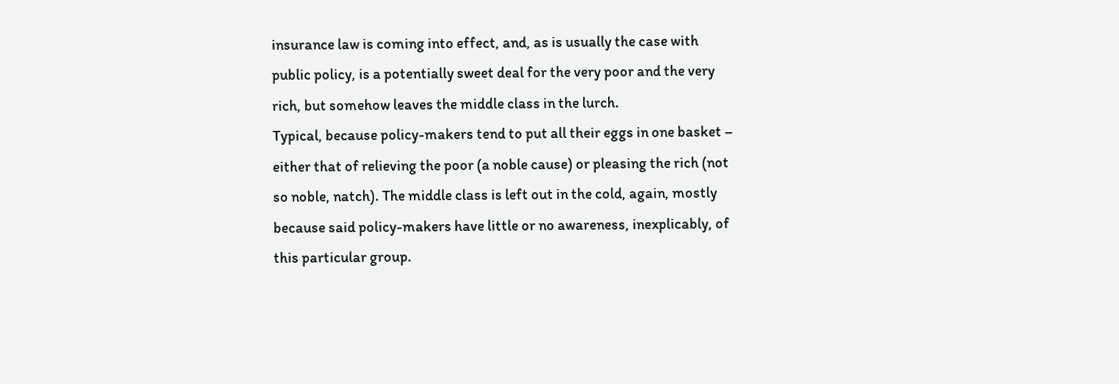insurance law is coming into effect, and, as is usually the case with public policy, is a potentially sweet deal for the very poor and the very rich, but somehow leaves the middle class in the lurch.
Typical, because policy-makers tend to put all their eggs in one basket – either that of relieving the poor (a noble cause) or pleasing the rich (not so noble, natch). The middle class is left out in the cold, again, mostly because said policy-makers have little or no awareness, inexplicably, of this particular group.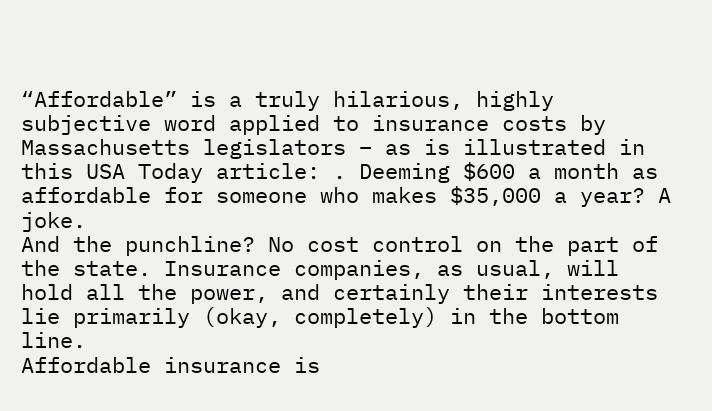“Affordable” is a truly hilarious, highly subjective word applied to insurance costs by Massachusetts legislators – as is illustrated in this USA Today article: . Deeming $600 a month as affordable for someone who makes $35,000 a year? A joke.
And the punchline? No cost control on the part of the state. Insurance companies, as usual, will hold all the power, and certainly their interests lie primarily (okay, completely) in the bottom line.
Affordable insurance is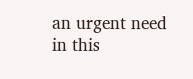an urgent need in this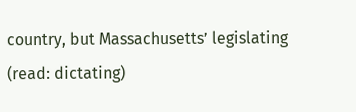country, but Massachusetts’ legislating (read: dictating)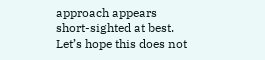approach appears short-sighted at best. Let’s hope this does not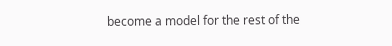become a model for the rest of the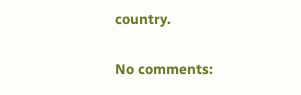country.

No comments: